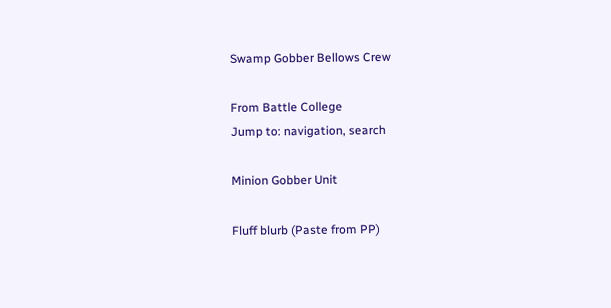Swamp Gobber Bellows Crew

From Battle College
Jump to: navigation, search

Minion Gobber Unit

Fluff blurb (Paste from PP)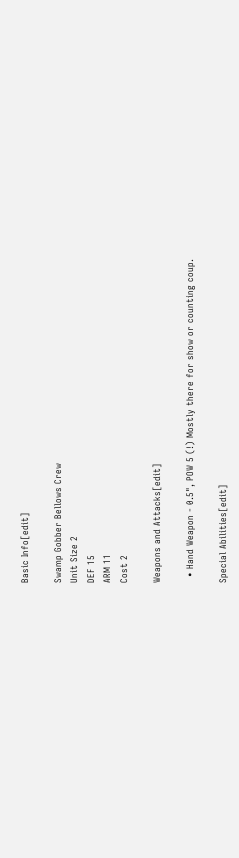Basic Info[edit]

Swamp Gobber Bellows Crew
Unit Size 2
DEF 15
ARM 11
Cost 2

Weapons and Attacks[edit]

  • Hand Weapon - 0.5", POW 5 (!) Mostly there for show or counting coup.

Special Abilities[edit]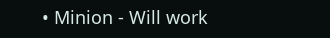• Minion - Will work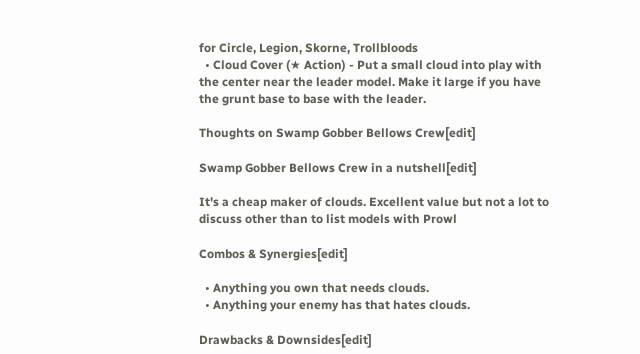for Circle, Legion, Skorne, Trollbloods
  • Cloud Cover (★ Action) - Put a small cloud into play with the center near the leader model. Make it large if you have the grunt base to base with the leader.

Thoughts on Swamp Gobber Bellows Crew[edit]

Swamp Gobber Bellows Crew in a nutshell[edit]

It's a cheap maker of clouds. Excellent value but not a lot to discuss other than to list models with Prowl

Combos & Synergies[edit]

  • Anything you own that needs clouds.
  • Anything your enemy has that hates clouds.

Drawbacks & Downsides[edit]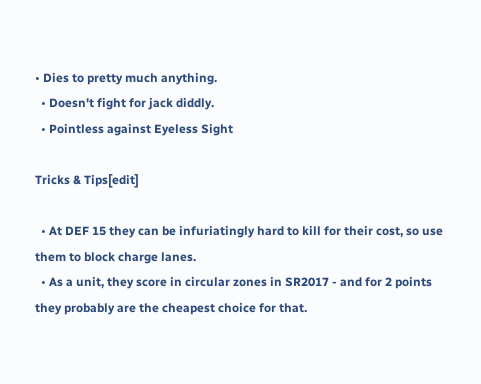• Dies to pretty much anything.
  • Doesn't fight for jack diddly.
  • Pointless against Eyeless Sight

Tricks & Tips[edit]

  • At DEF 15 they can be infuriatingly hard to kill for their cost, so use them to block charge lanes.
  • As a unit, they score in circular zones in SR2017 - and for 2 points they probably are the cheapest choice for that.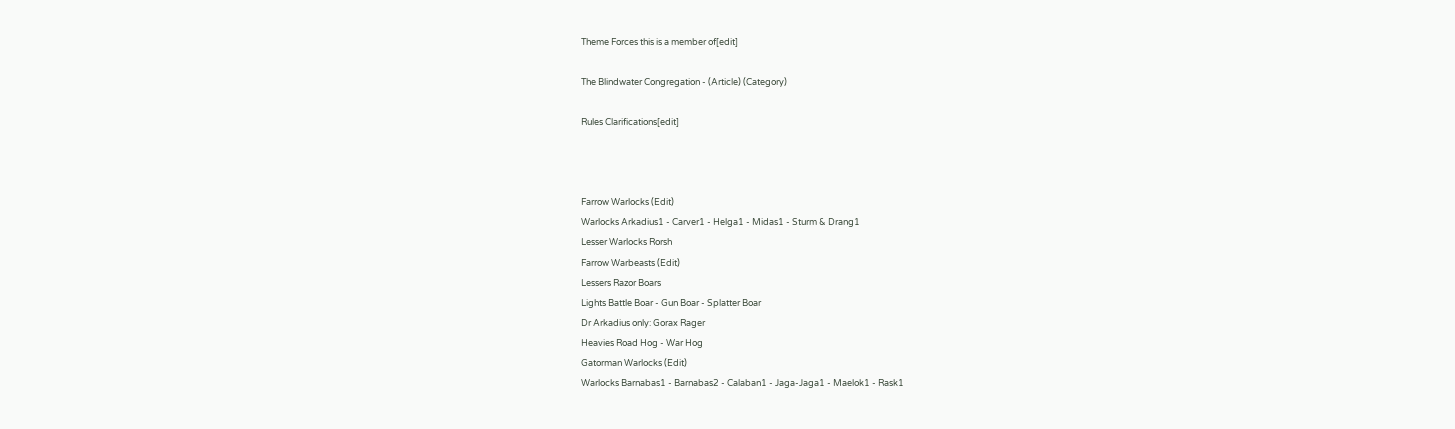Theme Forces this is a member of[edit]

The Blindwater Congregation - (Article) (Category)

Rules Clarifications[edit]



Farrow Warlocks (Edit)
Warlocks Arkadius1 - Carver1 - Helga1 - Midas1 - Sturm & Drang1
Lesser Warlocks Rorsh
Farrow Warbeasts (Edit)
Lessers Razor Boars
Lights Battle Boar - Gun Boar - Splatter Boar
Dr Arkadius only: Gorax Rager
Heavies Road Hog - War Hog
Gatorman Warlocks (Edit)
Warlocks Barnabas1 - Barnabas2 - Calaban1 - Jaga-Jaga1 - Maelok1 - Rask1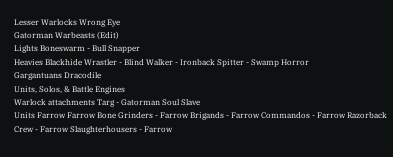Lesser Warlocks Wrong Eye
Gatorman Warbeasts (Edit)
Lights Boneswarm - Bull Snapper
Heavies Blackhide Wrastler - Blind Walker - Ironback Spitter - Swamp Horror
Gargantuans Dracodile
Units, Solos, & Battle Engines
Warlock attachments Targ - Gatorman Soul Slave
Units Farrow Farrow Bone Grinders - Farrow Brigands - Farrow Commandos - Farrow Razorback Crew - Farrow Slaughterhousers - Farrow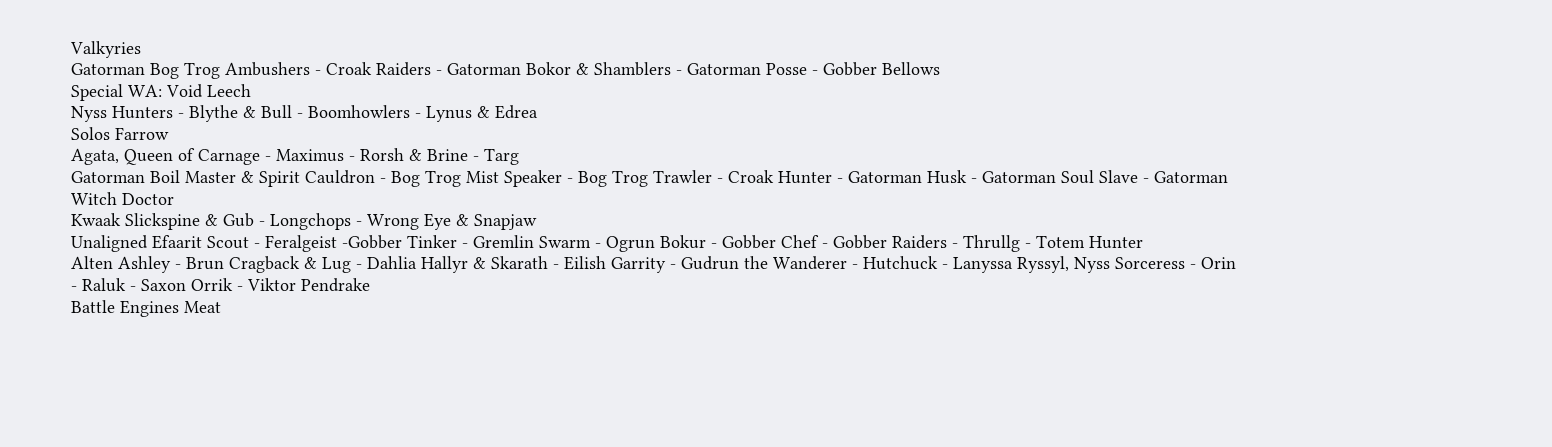Valkyries
Gatorman Bog Trog Ambushers - Croak Raiders - Gatorman Bokor & Shamblers - Gatorman Posse - Gobber Bellows
Special WA: Void Leech
Nyss Hunters - Blythe & Bull - Boomhowlers - Lynus & Edrea
Solos Farrow
Agata, Queen of Carnage - Maximus - Rorsh & Brine - Targ
Gatorman Boil Master & Spirit Cauldron - Bog Trog Mist Speaker - Bog Trog Trawler - Croak Hunter - Gatorman Husk - Gatorman Soul Slave - Gatorman Witch Doctor
Kwaak Slickspine & Gub - Longchops - Wrong Eye & Snapjaw
Unaligned Efaarit Scout - Feralgeist -Gobber Tinker - Gremlin Swarm - Ogrun Bokur - Gobber Chef - Gobber Raiders - Thrullg - Totem Hunter
Alten Ashley - Brun Cragback & Lug - Dahlia Hallyr & Skarath - Eilish Garrity - Gudrun the Wanderer - Hutchuck - Lanyssa Ryssyl, Nyss Sorceress - Orin - Raluk - Saxon Orrik - Viktor Pendrake
Battle Engines Meat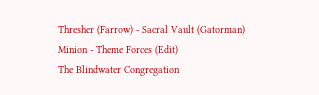Thresher (Farrow) - Sacral Vault (Gatorman)
Minion - Theme Forces (Edit)
The Blindwater Congregation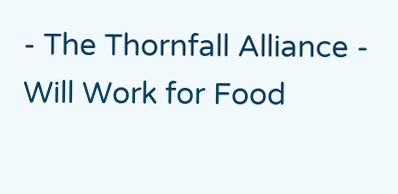- The Thornfall Alliance - Will Work for Food